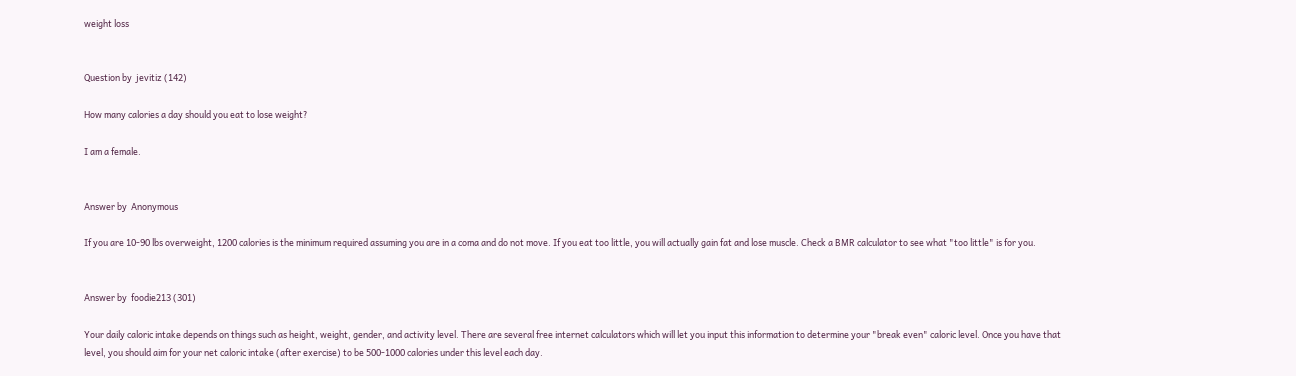weight loss


Question by  jevitiz (142)

How many calories a day should you eat to lose weight?

I am a female.


Answer by  Anonymous

If you are 10-90 lbs overweight, 1200 calories is the minimum required assuming you are in a coma and do not move. If you eat too little, you will actually gain fat and lose muscle. Check a BMR calculator to see what "too little" is for you.


Answer by  foodie213 (301)

Your daily caloric intake depends on things such as height, weight, gender, and activity level. There are several free internet calculators which will let you input this information to determine your "break even" caloric level. Once you have that level, you should aim for your net caloric intake (after exercise) to be 500-1000 calories under this level each day.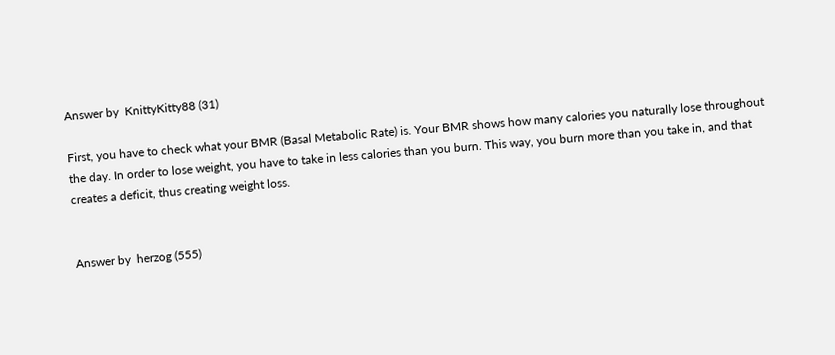Answer by  KnittyKitty88 (31)

First, you have to check what your BMR (Basal Metabolic Rate) is. Your BMR shows how many calories you naturally lose throughout the day. In order to lose weight, you have to take in less calories than you burn. This way, you burn more than you take in, and that creates a deficit, thus creating weight loss.


Answer by  herzog (555)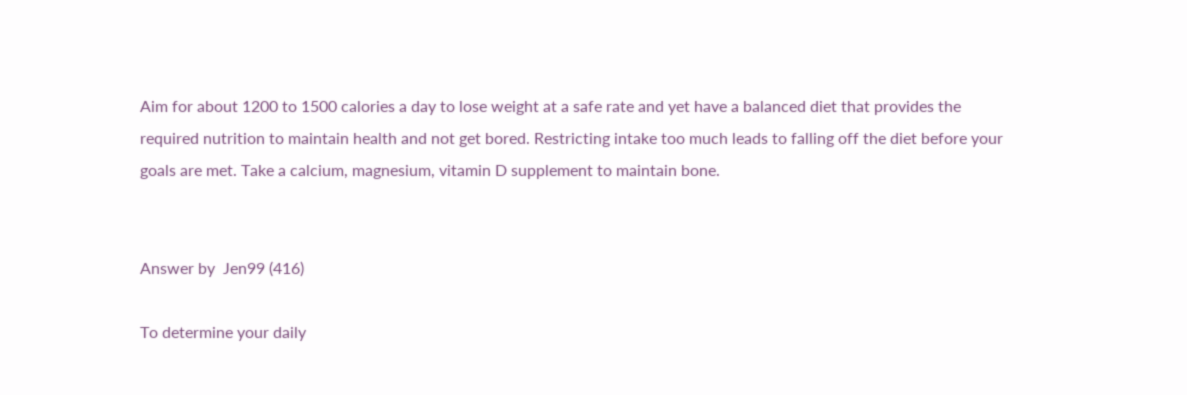Aim for about 1200 to 1500 calories a day to lose weight at a safe rate and yet have a balanced diet that provides the required nutrition to maintain health and not get bored. Restricting intake too much leads to falling off the diet before your goals are met. Take a calcium, magnesium, vitamin D supplement to maintain bone.


Answer by  Jen99 (416)

To determine your daily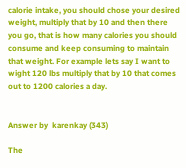calorie intake, you should chose your desired weight, multiply that by 10 and then there you go, that is how many calories you should consume and keep consuming to maintain that weight. For example lets say I want to wight 120 lbs multiply that by 10 that comes out to 1200 calories a day.


Answer by  karenkay (343)

The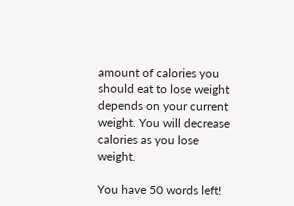amount of calories you should eat to lose weight depends on your current weight. You will decrease calories as you lose weight.

You have 50 words left!